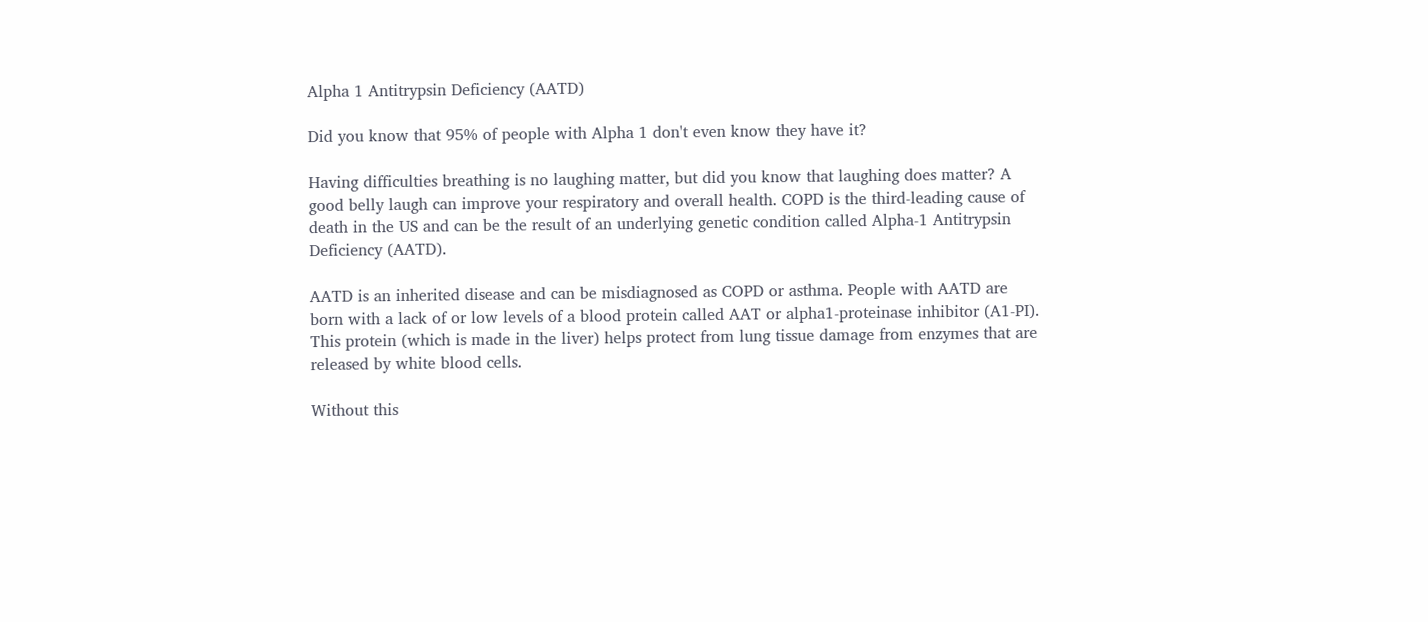Alpha 1 Antitrypsin Deficiency (AATD)

Did you know that 95% of people with Alpha 1 don't even know they have it?

Having difficulties breathing is no laughing matter, but did you know that laughing does matter? A good belly laugh can improve your respiratory and overall health. COPD is the third-leading cause of death in the US and can be the result of an underlying genetic condition called Alpha-1 Antitrypsin Deficiency (AATD).

AATD is an inherited disease and can be misdiagnosed as COPD or asthma. People with AATD are born with a lack of or low levels of a blood protein called AAT or alpha1-proteinase inhibitor (A1-PI). This protein (which is made in the liver) helps protect from lung tissue damage from enzymes that are released by white blood cells.

Without this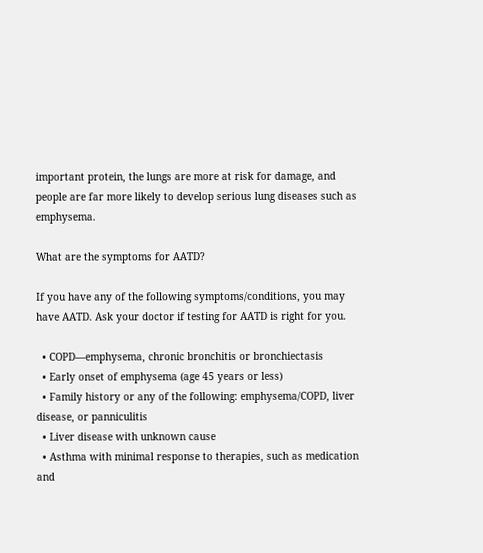important protein, the lungs are more at risk for damage, and people are far more likely to develop serious lung diseases such as emphysema.

What are the symptoms for AATD?

If you have any of the following symptoms/conditions, you may have AATD. Ask your doctor if testing for AATD is right for you.

  • COPD—emphysema, chronic bronchitis or bronchiectasis
  • Early onset of emphysema (age 45 years or less)
  • Family history or any of the following: emphysema/COPD, liver disease, or panniculitis
  • Liver disease with unknown cause
  • Asthma with minimal response to therapies, such as medication and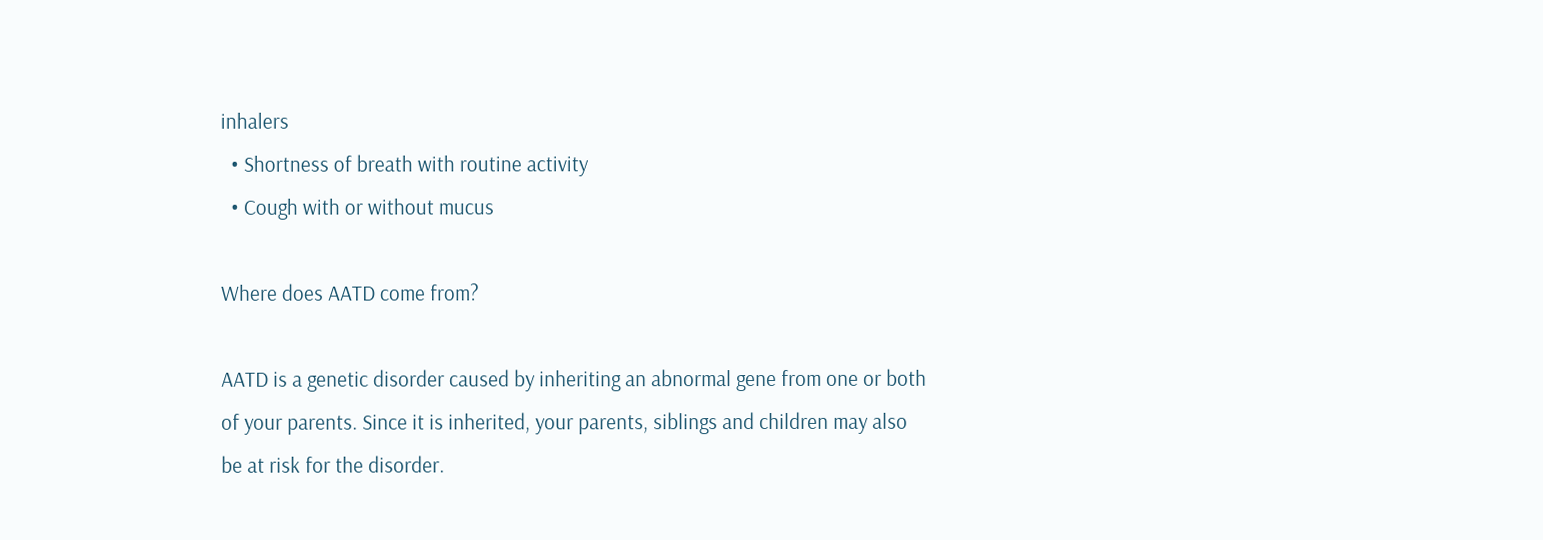inhalers
  • Shortness of breath with routine activity
  • Cough with or without mucus

Where does AATD come from?

AATD is a genetic disorder caused by inheriting an abnormal gene from one or both of your parents. Since it is inherited, your parents, siblings and children may also be at risk for the disorder.